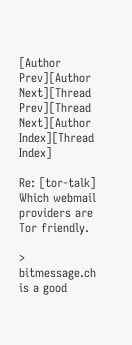[Author Prev][Author Next][Thread Prev][Thread Next][Author Index][Thread Index]

Re: [tor-talk] Which webmail providers are Tor friendly.

> bitmessage.ch is a good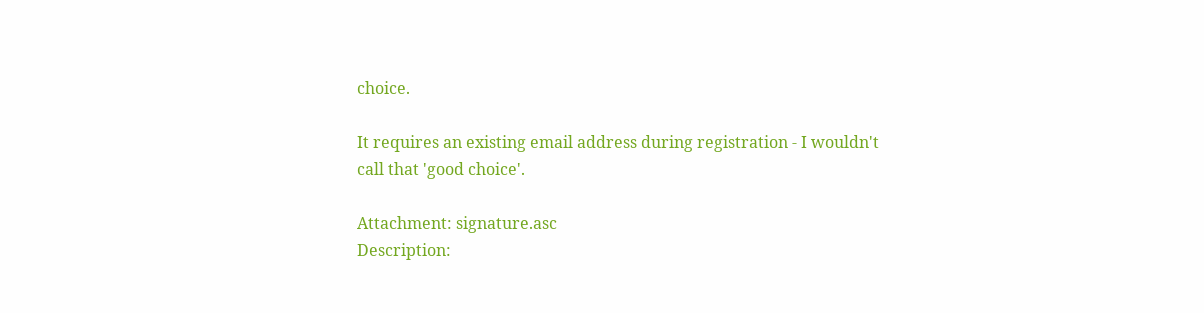choice.

It requires an existing email address during registration - I wouldn't
call that 'good choice'.

Attachment: signature.asc
Description: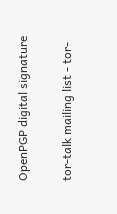OpenPGP digital signature

tor-talk mailing list - tor-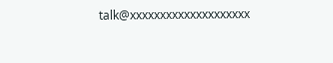talk@xxxxxxxxxxxxxxxxxxxx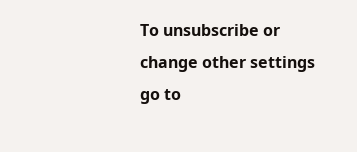To unsubscribe or change other settings go to